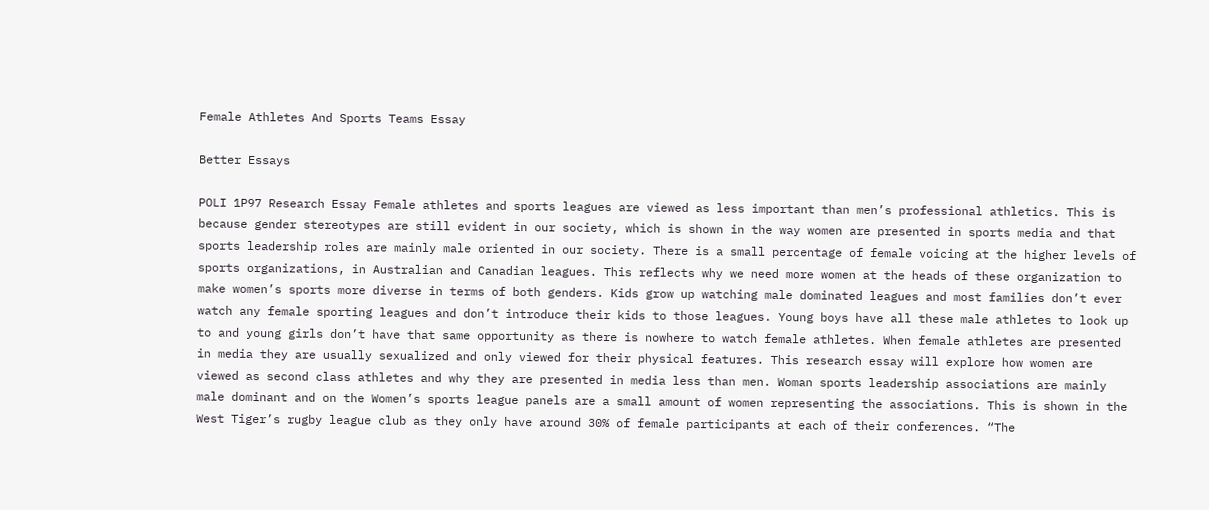Female Athletes And Sports Teams Essay

Better Essays

POLI 1P97 Research Essay Female athletes and sports leagues are viewed as less important than men’s professional athletics. This is because gender stereotypes are still evident in our society, which is shown in the way women are presented in sports media and that sports leadership roles are mainly male oriented in our society. There is a small percentage of female voicing at the higher levels of sports organizations, in Australian and Canadian leagues. This reflects why we need more women at the heads of these organization to make women’s sports more diverse in terms of both genders. Kids grow up watching male dominated leagues and most families don’t ever watch any female sporting leagues and don’t introduce their kids to those leagues. Young boys have all these male athletes to look up to and young girls don’t have that same opportunity as there is nowhere to watch female athletes. When female athletes are presented in media they are usually sexualized and only viewed for their physical features. This research essay will explore how women are viewed as second class athletes and why they are presented in media less than men. Woman sports leadership associations are mainly male dominant and on the Women’s sports league panels are a small amount of women representing the associations. This is shown in the West Tiger’s rugby league club as they only have around 30% of female participants at each of their conferences. “The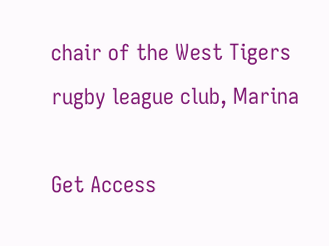chair of the West Tigers rugby league club, Marina

Get Access